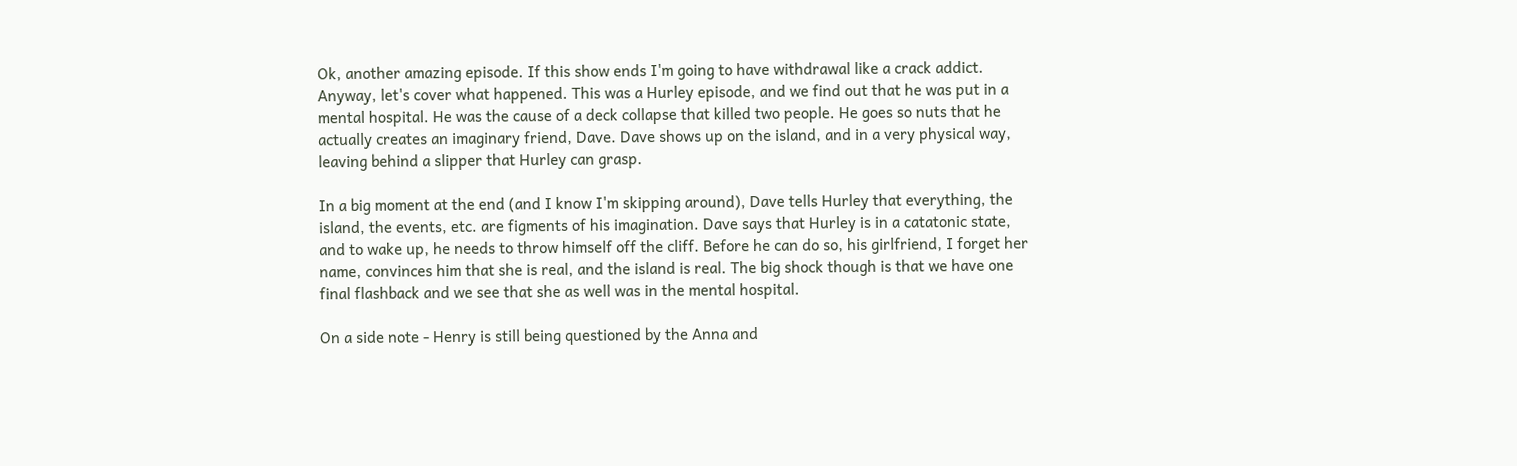Ok, another amazing episode. If this show ends I'm going to have withdrawal like a crack addict. Anyway, let's cover what happened. This was a Hurley episode, and we find out that he was put in a mental hospital. He was the cause of a deck collapse that killed two people. He goes so nuts that he actually creates an imaginary friend, Dave. Dave shows up on the island, and in a very physical way, leaving behind a slipper that Hurley can grasp.

In a big moment at the end (and I know I'm skipping around), Dave tells Hurley that everything, the island, the events, etc. are figments of his imagination. Dave says that Hurley is in a catatonic state, and to wake up, he needs to throw himself off the cliff. Before he can do so, his girlfriend, I forget her name, convinces him that she is real, and the island is real. The big shock though is that we have one final flashback and we see that she as well was in the mental hospital.

On a side note - Henry is still being questioned by the Anna and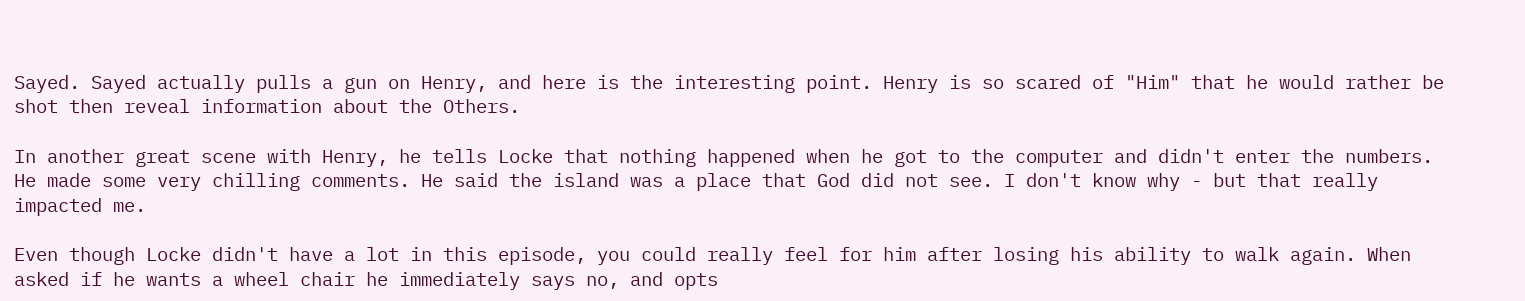Sayed. Sayed actually pulls a gun on Henry, and here is the interesting point. Henry is so scared of "Him" that he would rather be shot then reveal information about the Others.

In another great scene with Henry, he tells Locke that nothing happened when he got to the computer and didn't enter the numbers. He made some very chilling comments. He said the island was a place that God did not see. I don't know why - but that really impacted me.

Even though Locke didn't have a lot in this episode, you could really feel for him after losing his ability to walk again. When asked if he wants a wheel chair he immediately says no, and opts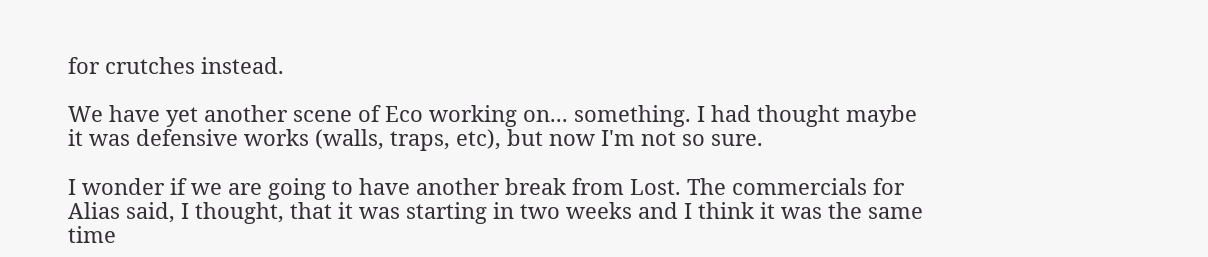for crutches instead.

We have yet another scene of Eco working on... something. I had thought maybe it was defensive works (walls, traps, etc), but now I'm not so sure.

I wonder if we are going to have another break from Lost. The commercials for Alias said, I thought, that it was starting in two weeks and I think it was the same time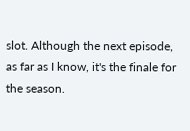slot. Although the next episode, as far as I know, it's the finale for the season.